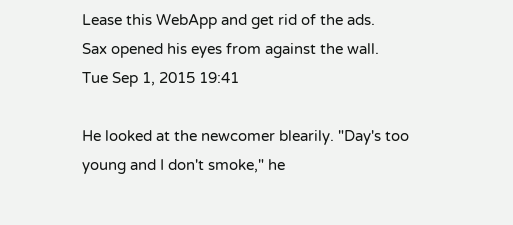Lease this WebApp and get rid of the ads.
Sax opened his eyes from against the wall.
Tue Sep 1, 2015 19:41

He looked at the newcomer blearily. "Day's too young and I don't smoke," he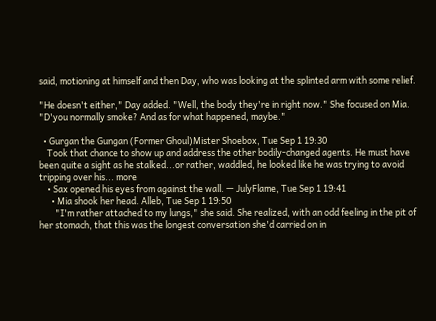said, motioning at himself and then Day, who was looking at the splinted arm with some relief.

"He doesn't either," Day added. "Well, the body they're in right now." She focused on Mia. "D'you normally smoke? And as for what happened, maybe."

  • Gurgan the Gungan (Former Ghoul)Mister Shoebox, Tue Sep 1 19:30
    Took that chance to show up and address the other bodily-changed agents. He must have been quite a sight as he stalked...or rather, waddled, he looked like he was trying to avoid tripping over his... more
    • Sax opened his eyes from against the wall. — JulyFlame, Tue Sep 1 19:41
      • Mia shook her head. Alleb, Tue Sep 1 19:50
        "I'm rather attached to my lungs," she said. She realized, with an odd feeling in the pit of her stomach, that this was the longest conversation she'd carried on in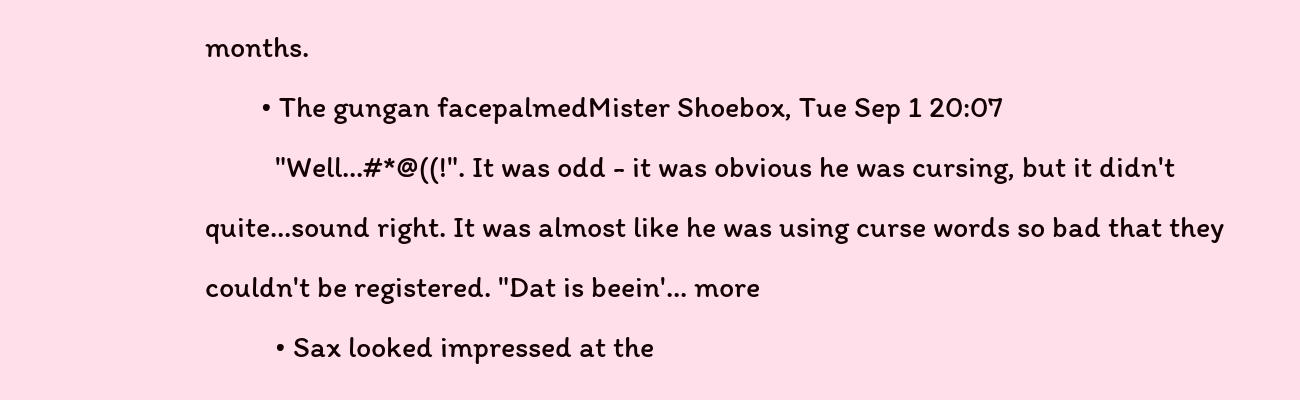months.
        • The gungan facepalmedMister Shoebox, Tue Sep 1 20:07
          "Well...#*@((!". It was odd - it was obvious he was cursing, but it didn't quite...sound right. It was almost like he was using curse words so bad that they couldn't be registered. "Dat is beein'... more
          • Sax looked impressed at the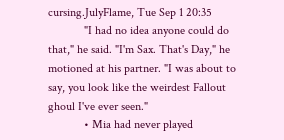cursing.JulyFlame, Tue Sep 1 20:35
            "I had no idea anyone could do that," he said. "I'm Sax. That's Day," he motioned at his partner. "I was about to say, you look like the weirdest Fallout ghoul I've ever seen."
            • Mia had never played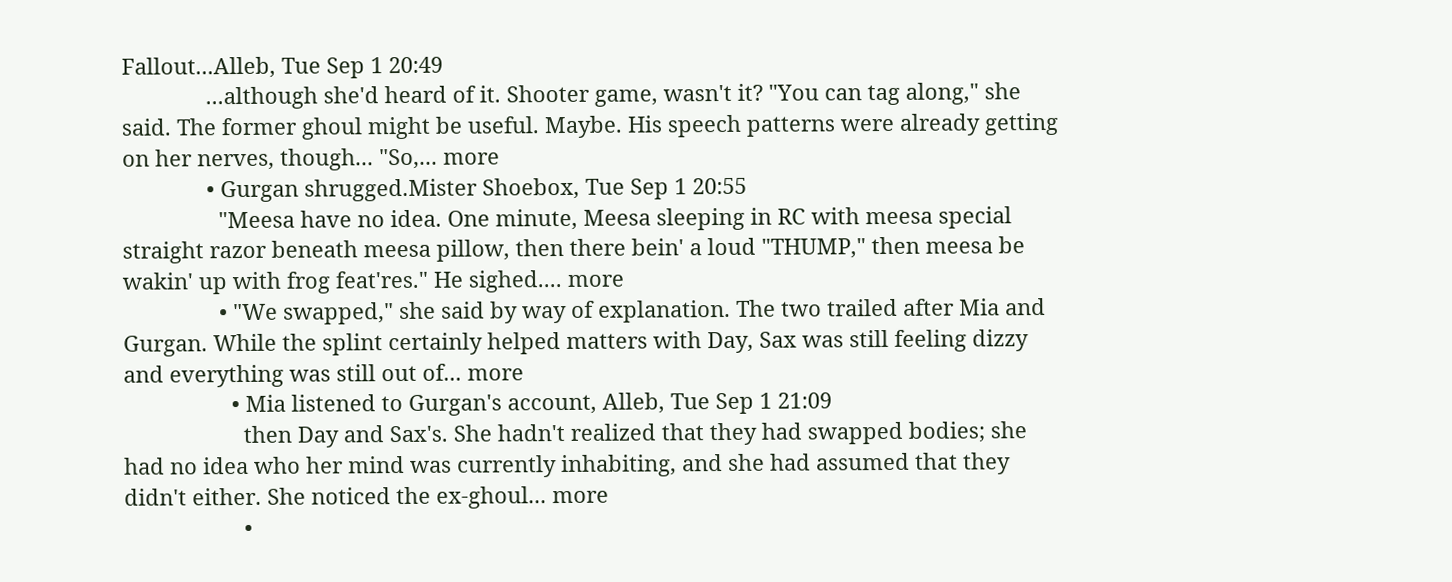Fallout...Alleb, Tue Sep 1 20:49
              ...although she'd heard of it. Shooter game, wasn't it? "You can tag along," she said. The former ghoul might be useful. Maybe. His speech patterns were already getting on her nerves, though... "So,... more
              • Gurgan shrugged.Mister Shoebox, Tue Sep 1 20:55
                "Meesa have no idea. One minute, Meesa sleeping in RC with meesa special straight razor beneath meesa pillow, then there bein' a loud "THUMP," then meesa be wakin' up with frog feat'res." He sighed.... more
                • "We swapped," she said by way of explanation. The two trailed after Mia and Gurgan. While the splint certainly helped matters with Day, Sax was still feeling dizzy and everything was still out of... more
                  • Mia listened to Gurgan's account, Alleb, Tue Sep 1 21:09
                    then Day and Sax's. She hadn't realized that they had swapped bodies; she had no idea who her mind was currently inhabiting, and she had assumed that they didn't either. She noticed the ex-ghoul... more
                    •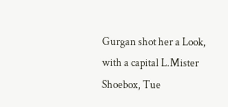Gurgan shot her a Look, with a capital L.Mister Shoebox, Tue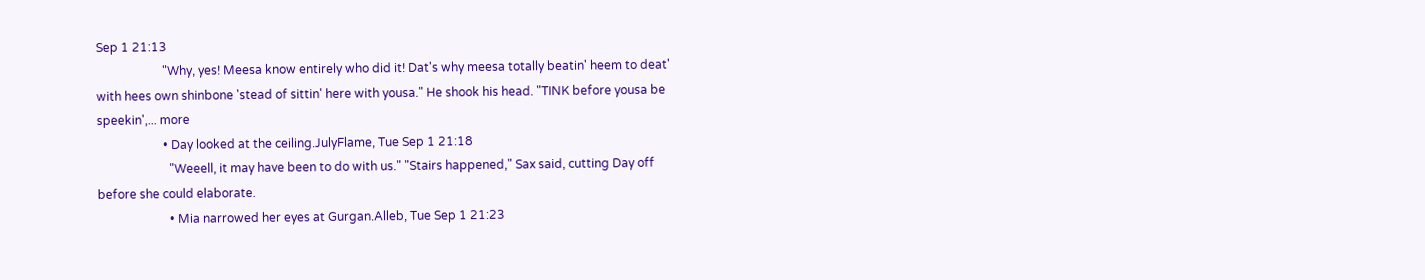Sep 1 21:13
                      "Why, yes! Meesa know entirely who did it! Dat's why meesa totally beatin' heem to deat' with hees own shinbone 'stead of sittin' here with yousa." He shook his head. "TINK before yousa be speekin',... more
                      • Day looked at the ceiling.JulyFlame, Tue Sep 1 21:18
                        "Weeell, it may have been to do with us." "Stairs happened," Sax said, cutting Day off before she could elaborate.
                        • Mia narrowed her eyes at Gurgan.Alleb, Tue Sep 1 21:23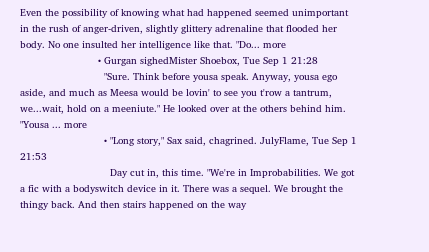Even the possibility of knowing what had happened seemed unimportant in the rush of anger-driven, slightly glittery adrenaline that flooded her body. No one insulted her intelligence like that. "Do... more
                          • Gurgan sighedMister Shoebox, Tue Sep 1 21:28
                            "Sure. Think before yousa speak. Anyway, yousa ego aside, and much as Meesa would be lovin' to see you t'row a tantrum, we...wait, hold on a meeniute." He looked over at the others behind him. "Yousa ... more
                            • "Long story," Sax said, chagrined. JulyFlame, Tue Sep 1 21:53
                              Day cut in, this time. "We're in Improbabilities. We got a fic with a bodyswitch device in it. There was a sequel. We brought the thingy back. And then stairs happened on the way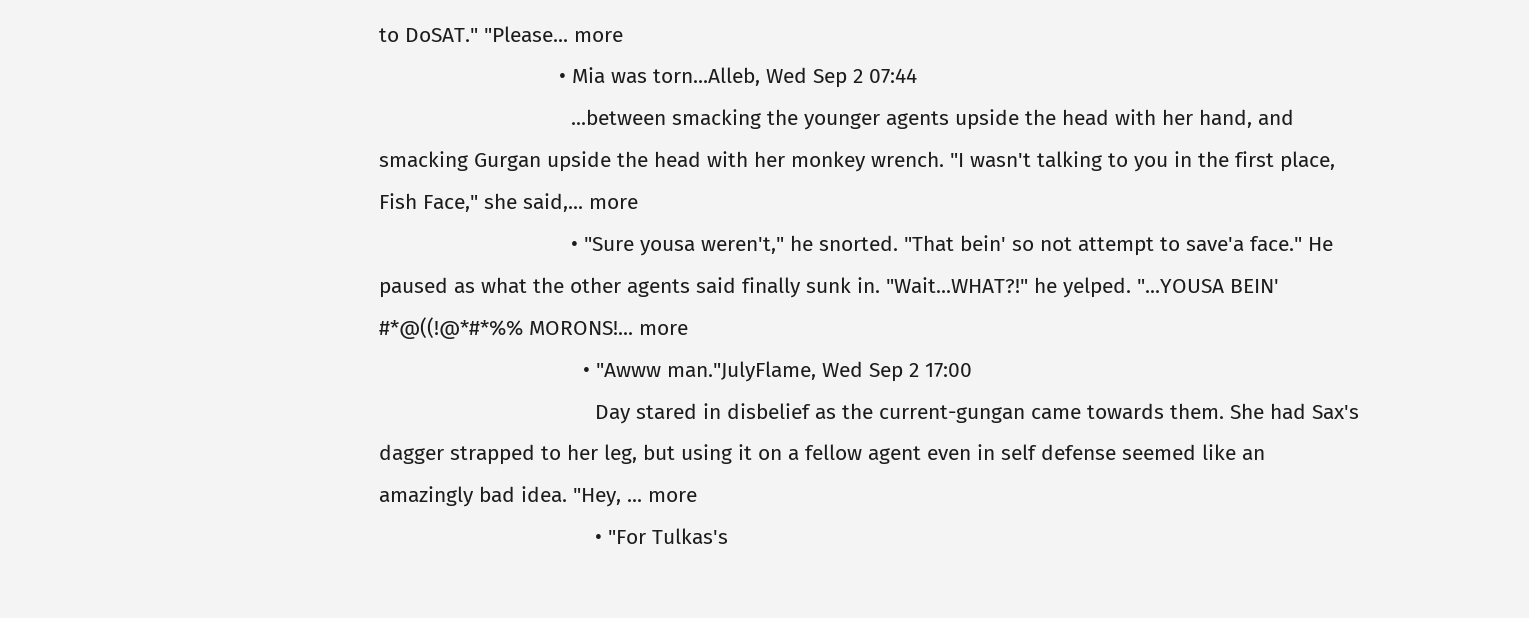to DoSAT." "Please... more
                              • Mia was torn...Alleb, Wed Sep 2 07:44
                                ...between smacking the younger agents upside the head with her hand, and smacking Gurgan upside the head with her monkey wrench. "I wasn't talking to you in the first place, Fish Face," she said,... more
                                • "Sure yousa weren't," he snorted. "That bein' so not attempt to save'a face." He paused as what the other agents said finally sunk in. "Wait...WHAT?!" he yelped. "...YOUSA BEIN' #*@((!@*#*%% MORONS!... more
                                  • "Awww man."JulyFlame, Wed Sep 2 17:00
                                    Day stared in disbelief as the current-gungan came towards them. She had Sax's dagger strapped to her leg, but using it on a fellow agent even in self defense seemed like an amazingly bad idea. "Hey, ... more
                                    • "For Tulkas's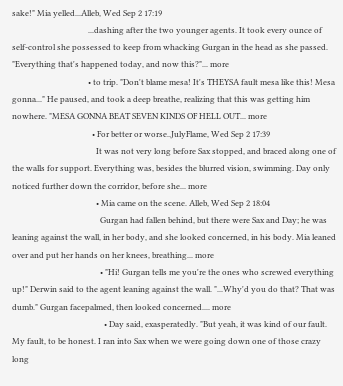sake!" Mia yelled...Alleb, Wed Sep 2 17:19
                                      ...dashing after the two younger agents. It took every ounce of self-control she possessed to keep from whacking Gurgan in the head as she passed. "Everything that's happened today, and now this?"... more
                                      • to trip. "Don't blame mesa! It's THEYSA fault mesa like this! Mesa gonna..." He paused, and took a deep breathe, realizing that this was getting him nowhere. "MESA GONNA BEAT SEVEN KINDS OF HELL OUT... more
                                        • For better or worse..JulyFlame, Wed Sep 2 17:39
                                          It was not very long before Sax stopped, and braced along one of the walls for support. Everything was, besides the blurred vision, swimming. Day only noticed further down the corridor, before she... more
                                          • Mia came on the scene. Alleb, Wed Sep 2 18:04
                                            Gurgan had fallen behind, but there were Sax and Day; he was leaning against the wall, in her body, and she looked concerned, in his body. Mia leaned over and put her hands on her knees, breathing... more
                                            • "Hi! Gurgan tells me you're the ones who screwed everything up!" Derwin said to the agent leaning against the wall. "...Why'd you do that? That was dumb." Gurgan facepalmed, then looked concerned.... more
                                              • Day said, exasperatedly. "But yeah, it was kind of our fault. My fault, to be honest. I ran into Sax when we were going down one of those crazy long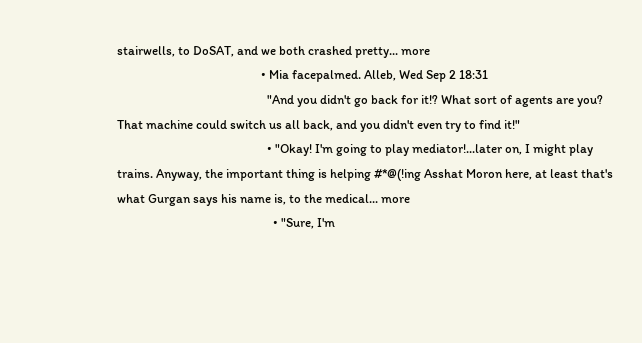stairwells, to DoSAT, and we both crashed pretty... more
                                                • Mia facepalmed. Alleb, Wed Sep 2 18:31
                                                  "And you didn't go back for it!? What sort of agents are you? That machine could switch us all back, and you didn't even try to find it!"
                                                  • "Okay! I'm going to play mediator!...later on, I might play trains. Anyway, the important thing is helping #*@(!ing Asshat Moron here, at least that's what Gurgan says his name is, to the medical... more
                                                    • "Sure, I'm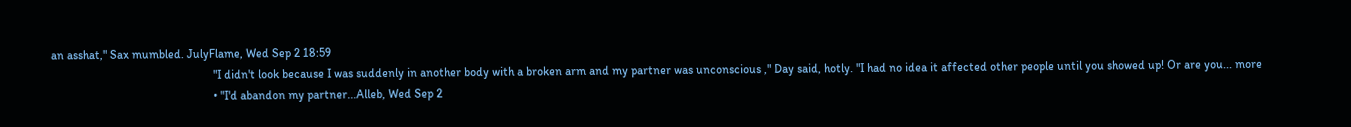an asshat," Sax mumbled. JulyFlame, Wed Sep 2 18:59
                                                      "I didn't look because I was suddenly in another body with a broken arm and my partner was unconscious ," Day said, hotly. "I had no idea it affected other people until you showed up! Or are you... more
                                                      • "I'd abandon my partner...Alleb, Wed Sep 2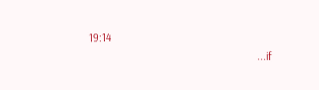19:14
                                                        ...if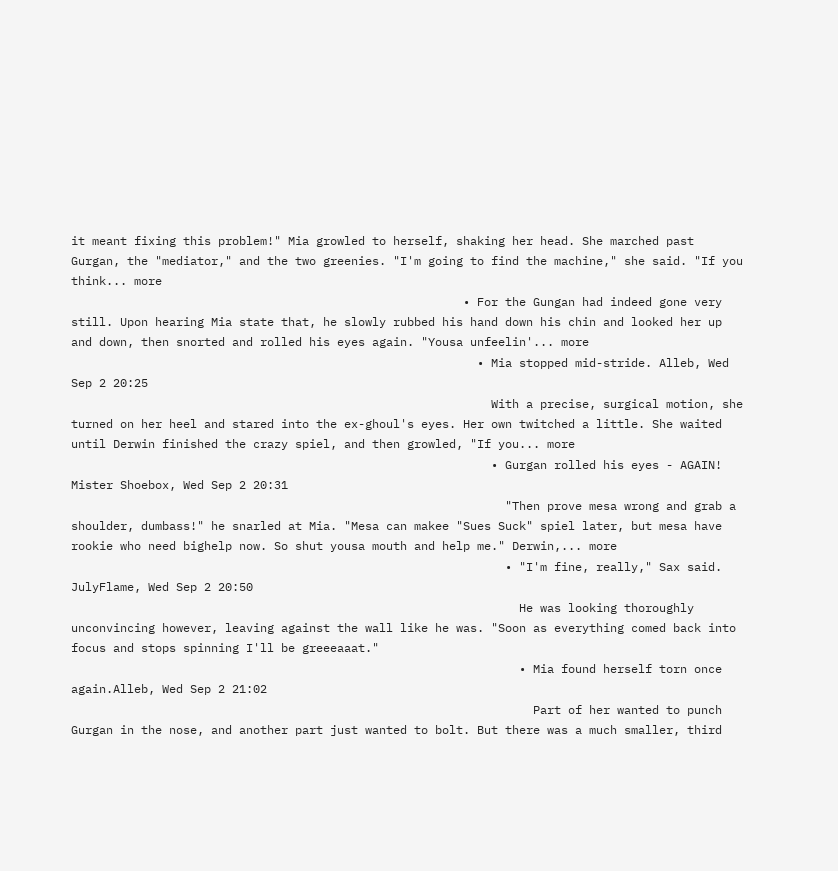it meant fixing this problem!" Mia growled to herself, shaking her head. She marched past Gurgan, the "mediator," and the two greenies. "I'm going to find the machine," she said. "If you think... more
                                                        • For the Gungan had indeed gone very still. Upon hearing Mia state that, he slowly rubbed his hand down his chin and looked her up and down, then snorted and rolled his eyes again. "Yousa unfeelin'... more
                                                          • Mia stopped mid-stride. Alleb, Wed Sep 2 20:25
                                                            With a precise, surgical motion, she turned on her heel and stared into the ex-ghoul's eyes. Her own twitched a little. She waited until Derwin finished the crazy spiel, and then growled, "If you... more
                                                            • Gurgan rolled his eyes - AGAIN! Mister Shoebox, Wed Sep 2 20:31
                                                              "Then prove mesa wrong and grab a shoulder, dumbass!" he snarled at Mia. "Mesa can makee "Sues Suck" spiel later, but mesa have rookie who need bighelp now. So shut yousa mouth and help me." Derwin,... more
                                                              • "I'm fine, really," Sax said. JulyFlame, Wed Sep 2 20:50
                                                                He was looking thoroughly unconvincing however, leaving against the wall like he was. "Soon as everything comed back into focus and stops spinning I'll be greeeaaat."
                                                                • Mia found herself torn once again.Alleb, Wed Sep 2 21:02
                                                                  Part of her wanted to punch Gurgan in the nose, and another part just wanted to bolt. But there was a much smaller, third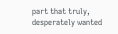part that truly, desperately wanted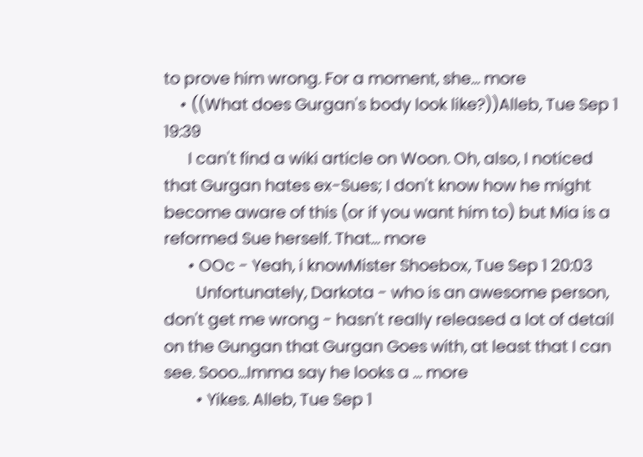to prove him wrong. For a moment, she... more
    • ((What does Gurgan's body look like?))Alleb, Tue Sep 1 19:39
      I can't find a wiki article on Woon. Oh, also, I noticed that Gurgan hates ex-Sues; I don't know how he might become aware of this (or if you want him to) but Mia is a reformed Sue herself. That... more
      • OOc - Yeah, i knowMister Shoebox, Tue Sep 1 20:03
        Unfortunately, Darkota - who is an awesome person, don't get me wrong - hasn't really released a lot of detail on the Gungan that Gurgan Goes with, at least that I can see. Sooo...Imma say he looks a ... more
        • Yikes. Alleb, Tue Sep 1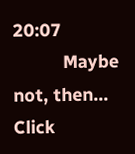20:07
          Maybe not, then...
Click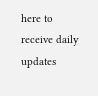here to receive daily updates